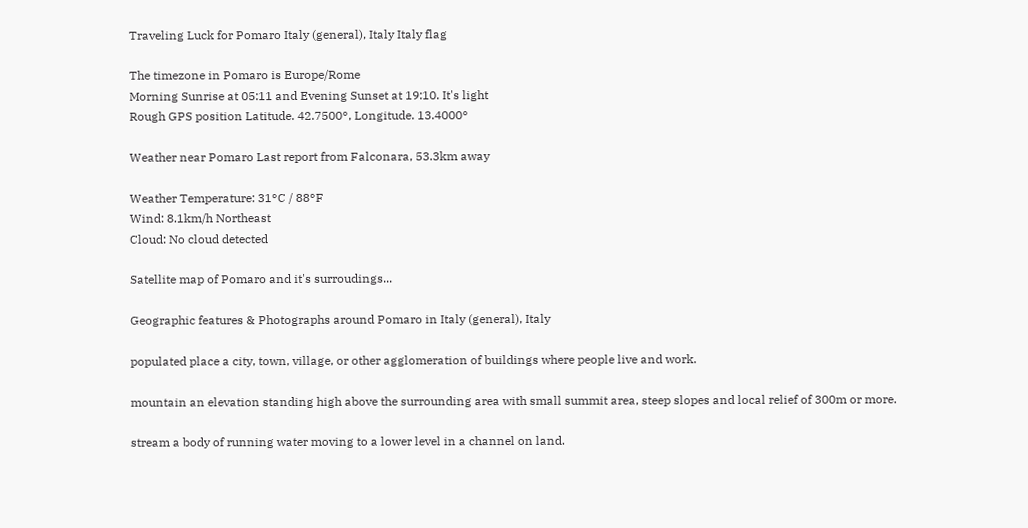Traveling Luck for Pomaro Italy (general), Italy Italy flag

The timezone in Pomaro is Europe/Rome
Morning Sunrise at 05:11 and Evening Sunset at 19:10. It's light
Rough GPS position Latitude. 42.7500°, Longitude. 13.4000°

Weather near Pomaro Last report from Falconara, 53.3km away

Weather Temperature: 31°C / 88°F
Wind: 8.1km/h Northeast
Cloud: No cloud detected

Satellite map of Pomaro and it's surroudings...

Geographic features & Photographs around Pomaro in Italy (general), Italy

populated place a city, town, village, or other agglomeration of buildings where people live and work.

mountain an elevation standing high above the surrounding area with small summit area, steep slopes and local relief of 300m or more.

stream a body of running water moving to a lower level in a channel on land.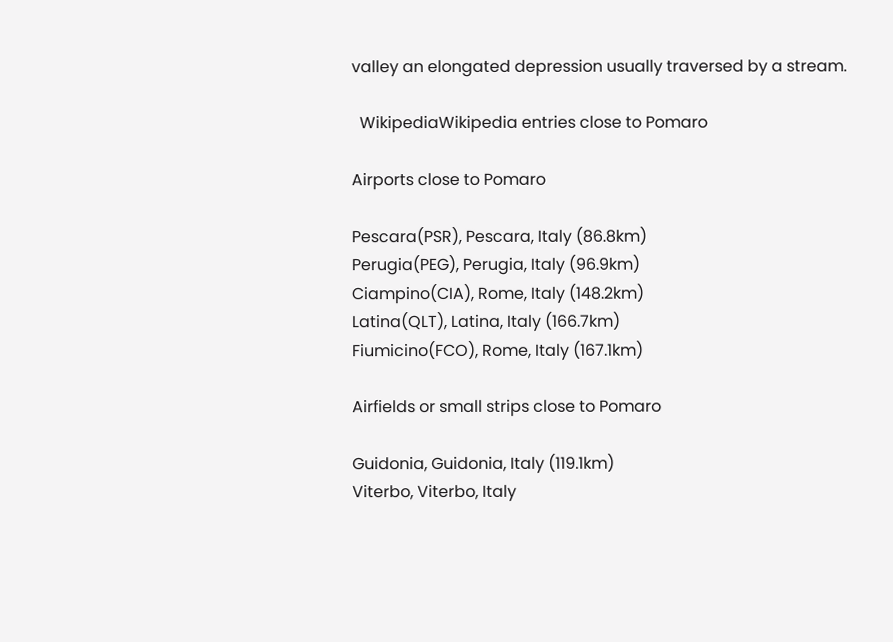valley an elongated depression usually traversed by a stream.

  WikipediaWikipedia entries close to Pomaro

Airports close to Pomaro

Pescara(PSR), Pescara, Italy (86.8km)
Perugia(PEG), Perugia, Italy (96.9km)
Ciampino(CIA), Rome, Italy (148.2km)
Latina(QLT), Latina, Italy (166.7km)
Fiumicino(FCO), Rome, Italy (167.1km)

Airfields or small strips close to Pomaro

Guidonia, Guidonia, Italy (119.1km)
Viterbo, Viterbo, Italy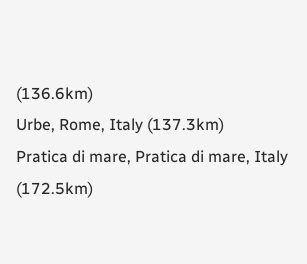(136.6km)
Urbe, Rome, Italy (137.3km)
Pratica di mare, Pratica di mare, Italy (172.5km)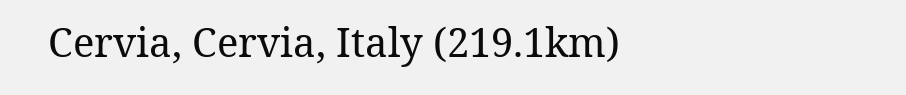Cervia, Cervia, Italy (219.1km)